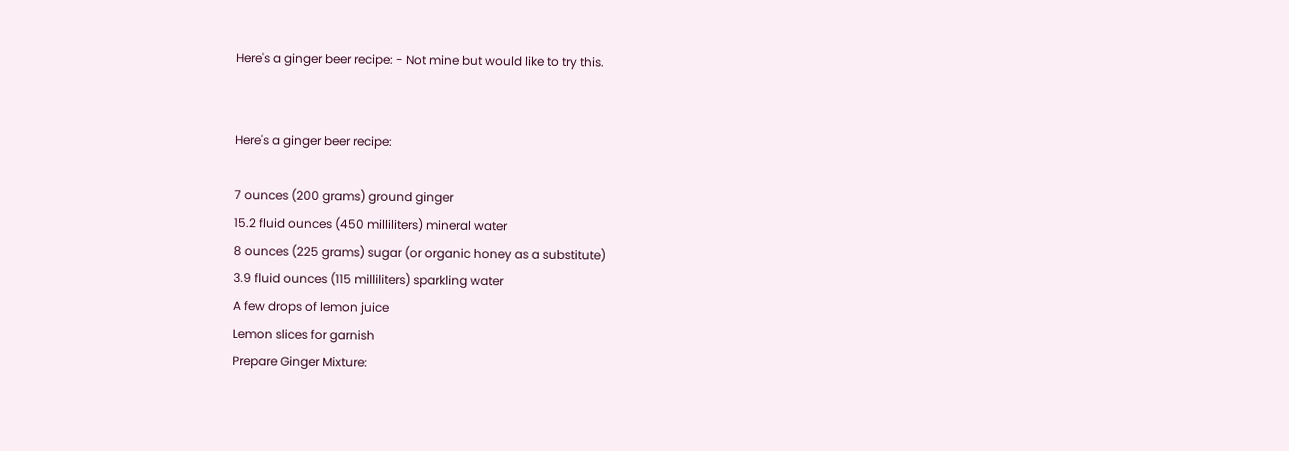Here's a ginger beer recipe: - Not mine but would like to try this.


Here's a ginger beer recipe:

7 ounces (200 grams) ground ginger
15.2 fluid ounces (450 milliliters) mineral water
8 ounces (225 grams) sugar (or organic honey as a substitute)
3.9 fluid ounces (115 milliliters) sparkling water
A few drops of lemon juice
Lemon slices for garnish
Prepare Ginger Mixture: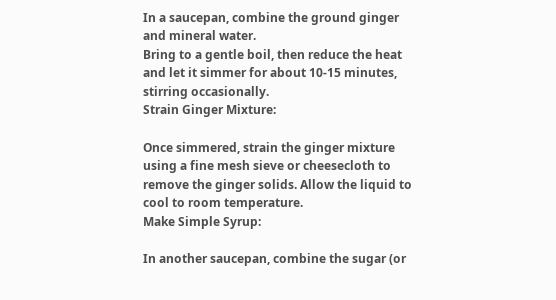In a saucepan, combine the ground ginger and mineral water.
Bring to a gentle boil, then reduce the heat and let it simmer for about 10-15 minutes, stirring occasionally.
Strain Ginger Mixture:

Once simmered, strain the ginger mixture using a fine mesh sieve or cheesecloth to remove the ginger solids. Allow the liquid to cool to room temperature.
Make Simple Syrup:

In another saucepan, combine the sugar (or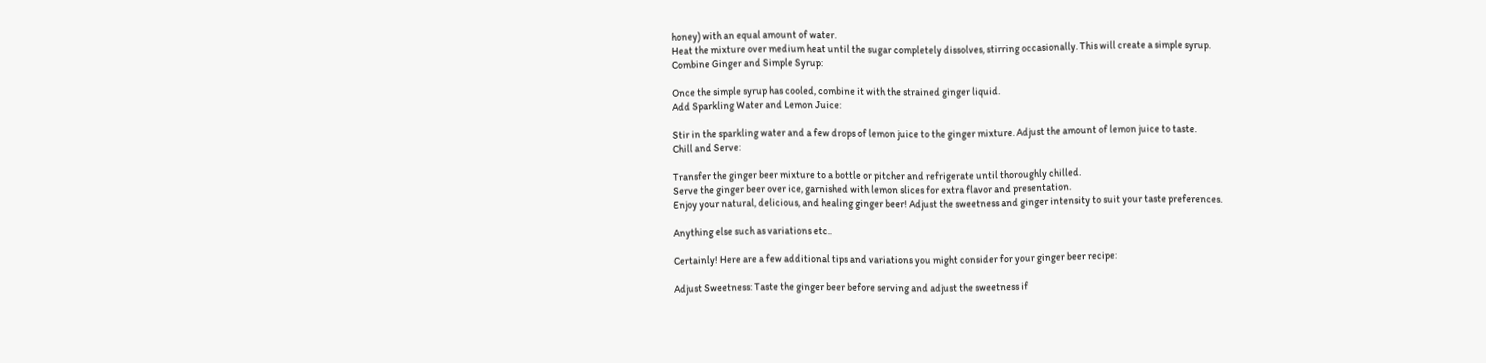honey) with an equal amount of water.
Heat the mixture over medium heat until the sugar completely dissolves, stirring occasionally. This will create a simple syrup.
Combine Ginger and Simple Syrup:

Once the simple syrup has cooled, combine it with the strained ginger liquid.
Add Sparkling Water and Lemon Juice:

Stir in the sparkling water and a few drops of lemon juice to the ginger mixture. Adjust the amount of lemon juice to taste.
Chill and Serve:

Transfer the ginger beer mixture to a bottle or pitcher and refrigerate until thoroughly chilled.
Serve the ginger beer over ice, garnished with lemon slices for extra flavor and presentation.
Enjoy your natural, delicious, and healing ginger beer! Adjust the sweetness and ginger intensity to suit your taste preferences.

Anything else such as variations etc..

Certainly! Here are a few additional tips and variations you might consider for your ginger beer recipe:

Adjust Sweetness: Taste the ginger beer before serving and adjust the sweetness if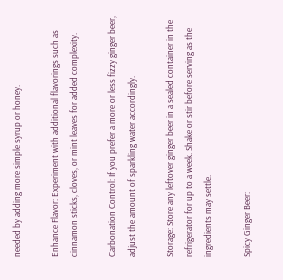needed by adding more simple syrup or honey.

Enhance Flavor: Experiment with additional flavorings such as cinnamon sticks, cloves, or mint leaves for added complexity.

Carbonation Control: If you prefer a more or less fizzy ginger beer, adjust the amount of sparkling water accordingly.

Storage: Store any leftover ginger beer in a sealed container in the refrigerator for up to a week. Shake or stir before serving as the ingredients may settle.

Spicy Ginger Beer: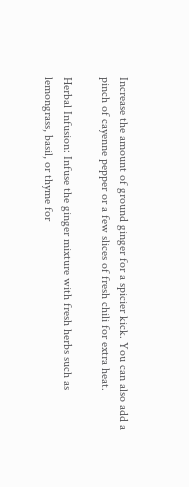Increase the amount of ground ginger for a spicier kick. You can also add a pinch of cayenne pepper or a few slices of fresh chili for extra heat.

Herbal Infusion: Infuse the ginger mixture with fresh herbs such as lemongrass, basil, or thyme for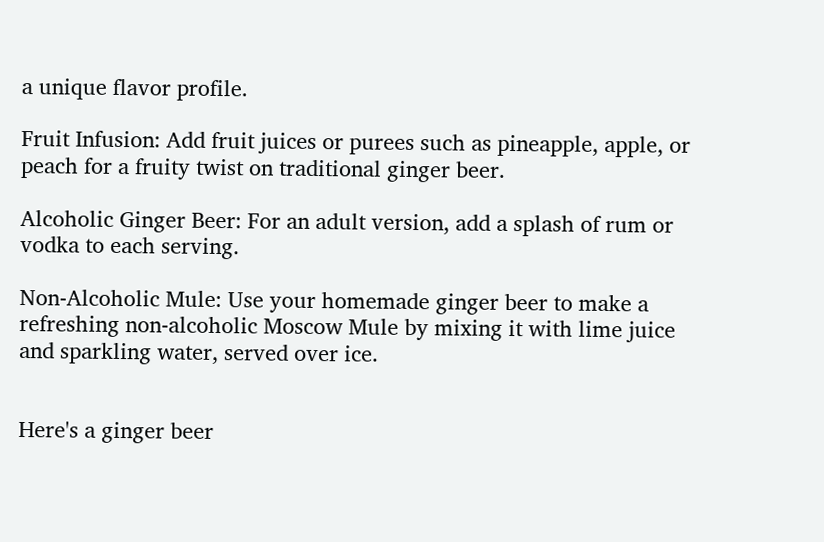a unique flavor profile.

Fruit Infusion: Add fruit juices or purees such as pineapple, apple, or peach for a fruity twist on traditional ginger beer.

Alcoholic Ginger Beer: For an adult version, add a splash of rum or vodka to each serving.

Non-Alcoholic Mule: Use your homemade ginger beer to make a refreshing non-alcoholic Moscow Mule by mixing it with lime juice and sparkling water, served over ice.


Here's a ginger beer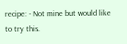recipe: - Not mine but would like to try this.